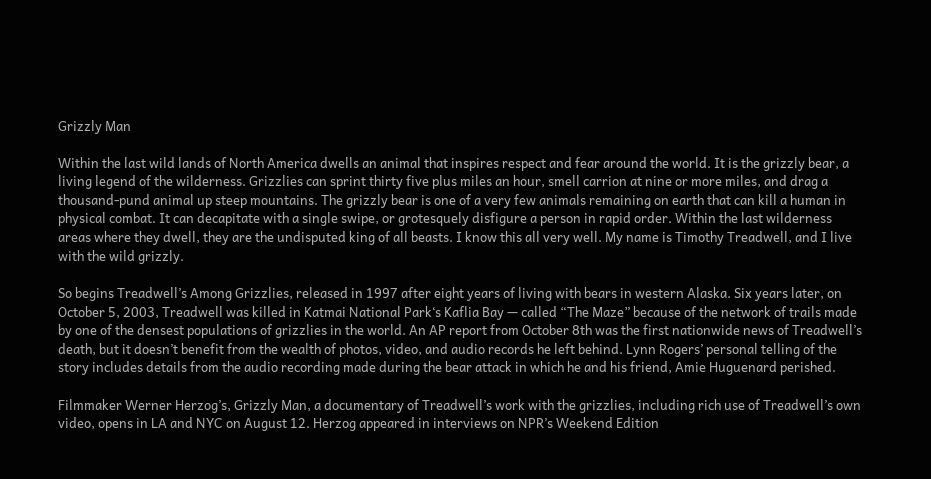Grizzly Man

Within the last wild lands of North America dwells an animal that inspires respect and fear around the world. It is the grizzly bear, a living legend of the wilderness. Grizzlies can sprint thirty five plus miles an hour, smell carrion at nine or more miles, and drag a thousand-pund animal up steep mountains. The grizzly bear is one of a very few animals remaining on earth that can kill a human in physical combat. It can decapitate with a single swipe, or grotesquely disfigure a person in rapid order. Within the last wilderness areas where they dwell, they are the undisputed king of all beasts. I know this all very well. My name is Timothy Treadwell, and I live with the wild grizzly.

So begins Treadwell’s Among Grizzlies, released in 1997 after eight years of living with bears in western Alaska. Six years later, on October 5, 2003, Treadwell was killed in Katmai National Park‘s Kaflia Bay — called “The Maze” because of the network of trails made by one of the densest populations of grizzlies in the world. An AP report from October 8th was the first nationwide news of Treadwell’s death, but it doesn’t benefit from the wealth of photos, video, and audio records he left behind. Lynn Rogers’ personal telling of the story includes details from the audio recording made during the bear attack in which he and his friend, Amie Huguenard perished.

Filmmaker Werner Herzog’s, Grizzly Man, a documentary of Treadwell’s work with the grizzlies, including rich use of Treadwell’s own video, opens in LA and NYC on August 12. Herzog appeared in interviews on NPR’s Weekend Edition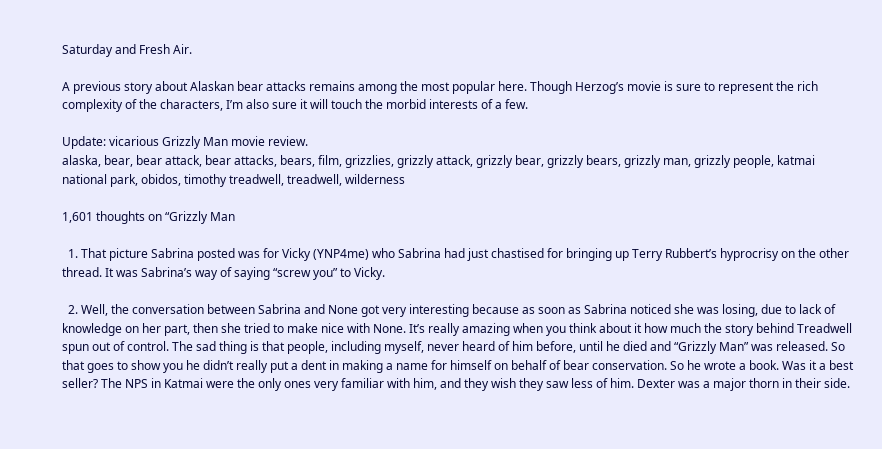Saturday and Fresh Air.

A previous story about Alaskan bear attacks remains among the most popular here. Though Herzog’s movie is sure to represent the rich complexity of the characters, I’m also sure it will touch the morbid interests of a few.

Update: vicarious Grizzly Man movie review.
alaska, bear, bear attack, bear attacks, bears, film, grizzlies, grizzly attack, grizzly bear, grizzly bears, grizzly man, grizzly people, katmai national park, obidos, timothy treadwell, treadwell, wilderness

1,601 thoughts on “Grizzly Man

  1. That picture Sabrina posted was for Vicky (YNP4me) who Sabrina had just chastised for bringing up Terry Rubbert’s hyprocrisy on the other thread. It was Sabrina’s way of saying “screw you” to Vicky.

  2. Well, the conversation between Sabrina and None got very interesting because as soon as Sabrina noticed she was losing, due to lack of knowledge on her part, then she tried to make nice with None. It’s really amazing when you think about it how much the story behind Treadwell spun out of control. The sad thing is that people, including myself, never heard of him before, until he died and “Grizzly Man” was released. So that goes to show you he didn’t really put a dent in making a name for himself on behalf of bear conservation. So he wrote a book. Was it a best seller? The NPS in Katmai were the only ones very familiar with him, and they wish they saw less of him. Dexter was a major thorn in their side.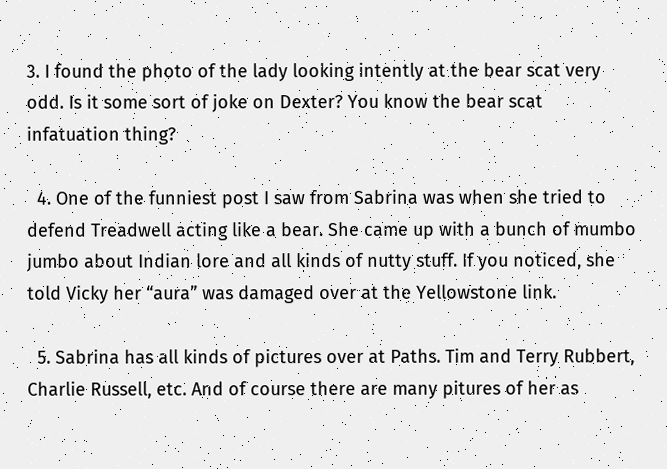3. I found the photo of the lady looking intently at the bear scat very odd. Is it some sort of joke on Dexter? You know the bear scat infatuation thing?

  4. One of the funniest post I saw from Sabrina was when she tried to defend Treadwell acting like a bear. She came up with a bunch of mumbo jumbo about Indian lore and all kinds of nutty stuff. If you noticed, she told Vicky her “aura” was damaged over at the Yellowstone link.

  5. Sabrina has all kinds of pictures over at Paths. Tim and Terry Rubbert, Charlie Russell, etc. And of course there are many pitures of her as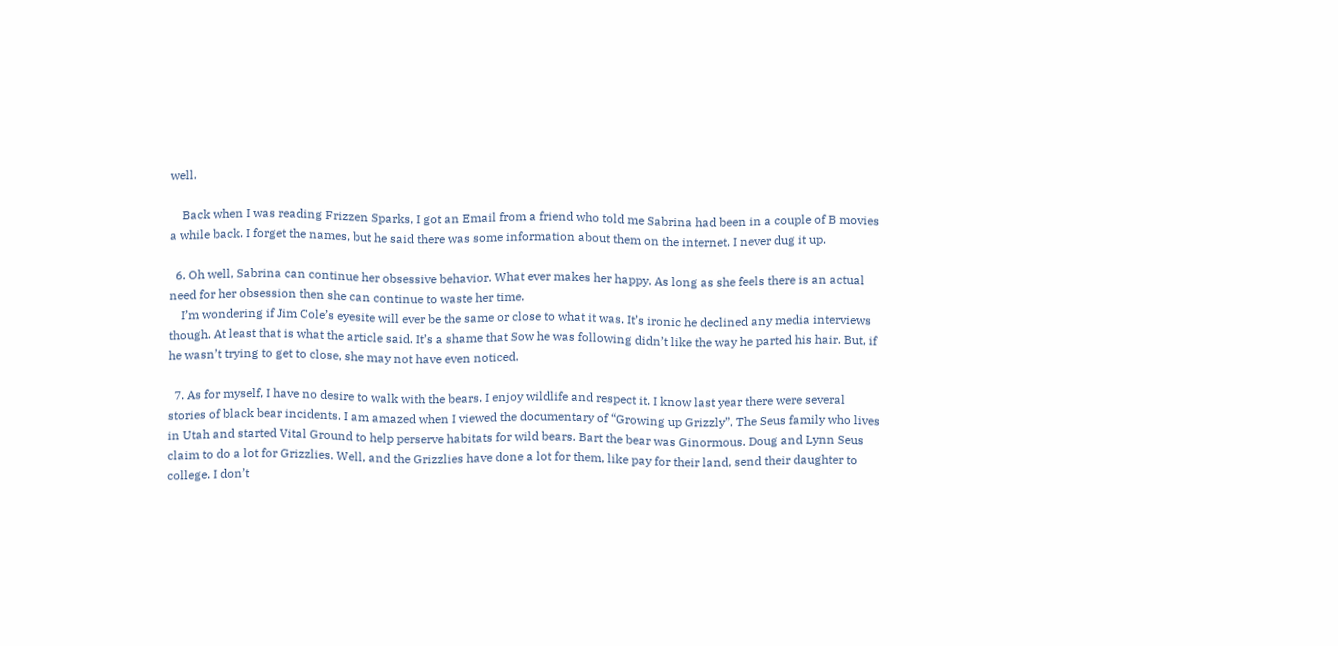well.

    Back when I was reading Frizzen Sparks, I got an Email from a friend who told me Sabrina had been in a couple of B movies a while back. I forget the names, but he said there was some information about them on the internet. I never dug it up.

  6. Oh well, Sabrina can continue her obsessive behavior. What ever makes her happy. As long as she feels there is an actual need for her obsession then she can continue to waste her time.
    I’m wondering if Jim Cole’s eyesite will ever be the same or close to what it was. It’s ironic he declined any media interviews though. At least that is what the article said. It’s a shame that Sow he was following didn’t like the way he parted his hair. But, if he wasn’t trying to get to close, she may not have even noticed.

  7. As for myself, I have no desire to walk with the bears. I enjoy wildlife and respect it. I know last year there were several stories of black bear incidents. I am amazed when I viewed the documentary of “Growing up Grizzly”. The Seus family who lives in Utah and started Vital Ground to help perserve habitats for wild bears. Bart the bear was Ginormous. Doug and Lynn Seus claim to do a lot for Grizzlies. Well, and the Grizzlies have done a lot for them, like pay for their land, send their daughter to college. I don’t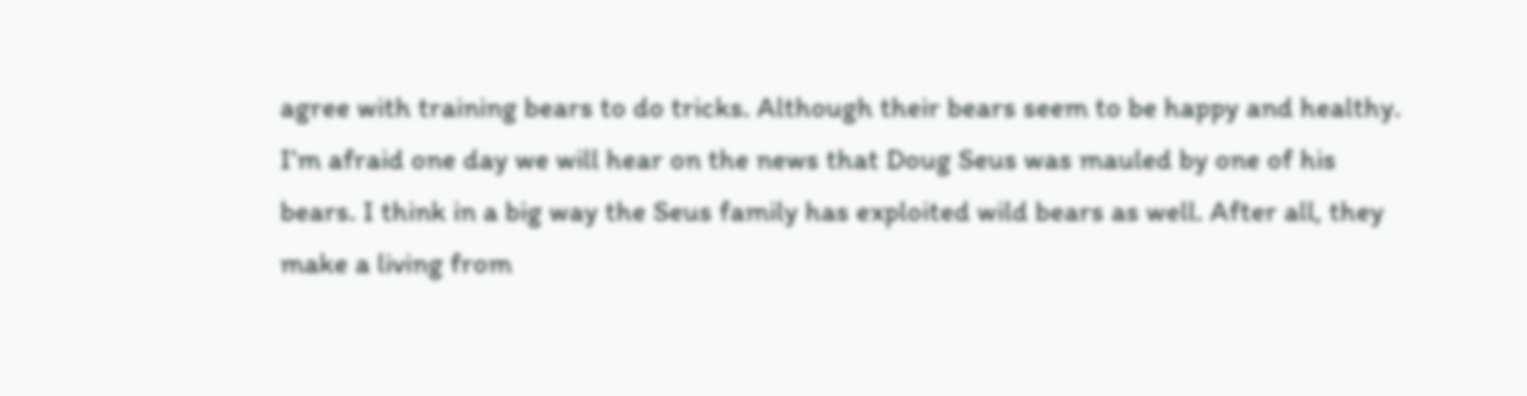agree with training bears to do tricks. Although their bears seem to be happy and healthy. I’m afraid one day we will hear on the news that Doug Seus was mauled by one of his bears. I think in a big way the Seus family has exploited wild bears as well. After all, they make a living from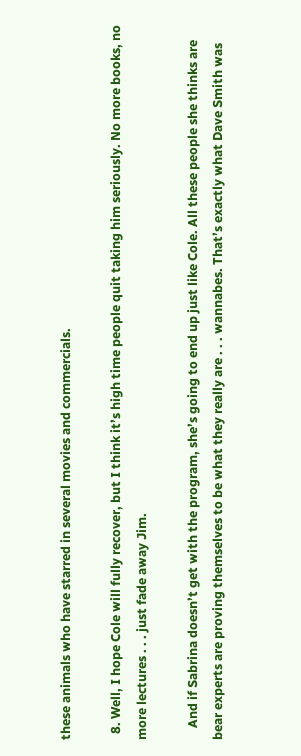these animals who have starred in several movies and commercials.

  8. Well, I hope Cole will fully recover, but I think it’s high time people quit taking him seriously. No more books, no more lectures . . . just fade away Jim.

    And if Sabrina doesn’t get with the program, she’s going to end up just like Cole. All these people she thinks are bear experts are proving themselves to be what they really are . . . wannabes. That’s exactly what Dave Smith was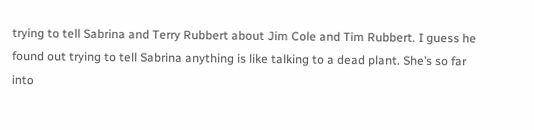trying to tell Sabrina and Terry Rubbert about Jim Cole and Tim Rubbert. I guess he found out trying to tell Sabrina anything is like talking to a dead plant. She’s so far into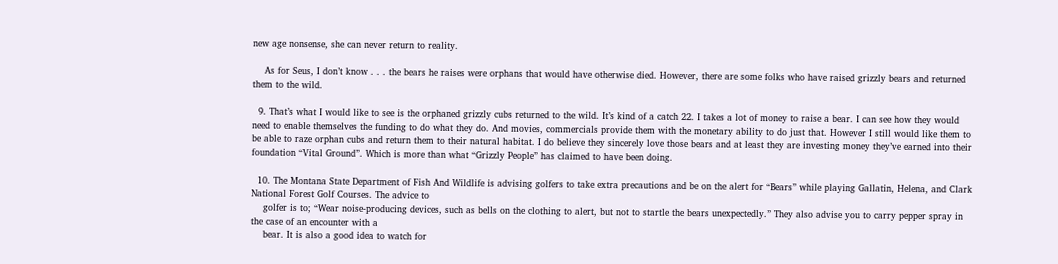new age nonsense, she can never return to reality.

    As for Seus, I don’t know . . . the bears he raises were orphans that would have otherwise died. However, there are some folks who have raised grizzly bears and returned them to the wild.

  9. That’s what I would like to see is the orphaned grizzly cubs returned to the wild. It’s kind of a catch 22. I takes a lot of money to raise a bear. I can see how they would need to enable themselves the funding to do what they do. And movies, commercials provide them with the monetary ability to do just that. However I still would like them to be able to raze orphan cubs and return them to their natural habitat. I do believe they sincerely love those bears and at least they are investing money they’ve earned into their foundation “Vital Ground”. Which is more than what “Grizzly People” has claimed to have been doing.

  10. The Montana State Department of Fish And Wildlife is advising golfers to take extra precautions and be on the alert for “Bears” while playing Gallatin, Helena, and Clark National Forest Golf Courses. The advice to
    golfer is to; “Wear noise-producing devices, such as bells on the clothing to alert, but not to startle the bears unexpectedly.” They also advise you to carry pepper spray in the case of an encounter with a
    bear. It is also a good idea to watch for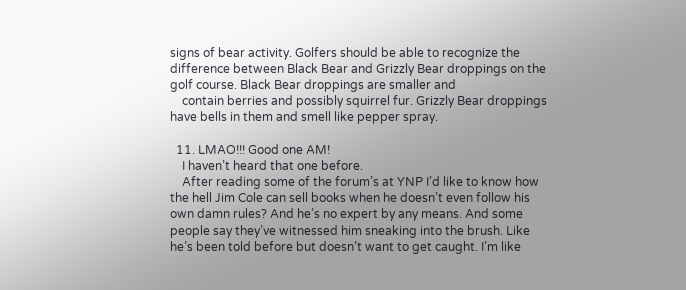signs of bear activity. Golfers should be able to recognize the difference between Black Bear and Grizzly Bear droppings on the golf course. Black Bear droppings are smaller and
    contain berries and possibly squirrel fur. Grizzly Bear droppings have bells in them and smell like pepper spray.

  11. LMAO!!! Good one AM!
    I haven’t heard that one before.
    After reading some of the forum’s at YNP I’d like to know how the hell Jim Cole can sell books when he doesn’t even follow his own damn rules? And he’s no expert by any means. And some people say they’ve witnessed him sneaking into the brush. Like he’s been told before but doesn’t want to get caught. I’m like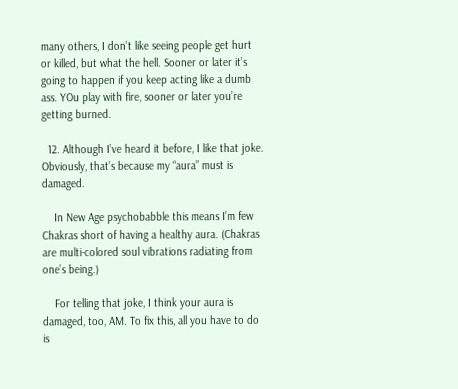many others, I don’t like seeing people get hurt or killed, but what the hell. Sooner or later it’s going to happen if you keep acting like a dumb ass. YOu play with fire, sooner or later you’re getting burned.

  12. Although I’ve heard it before, I like that joke. Obviously, that’s because my “aura” must is damaged.

    In New Age psychobabble this means I’m few Chakras short of having a healthy aura. (Chakras are multi-colored soul vibrations radiating from one’s being.)

    For telling that joke, I think your aura is damaged, too, AM. To fix this, all you have to do is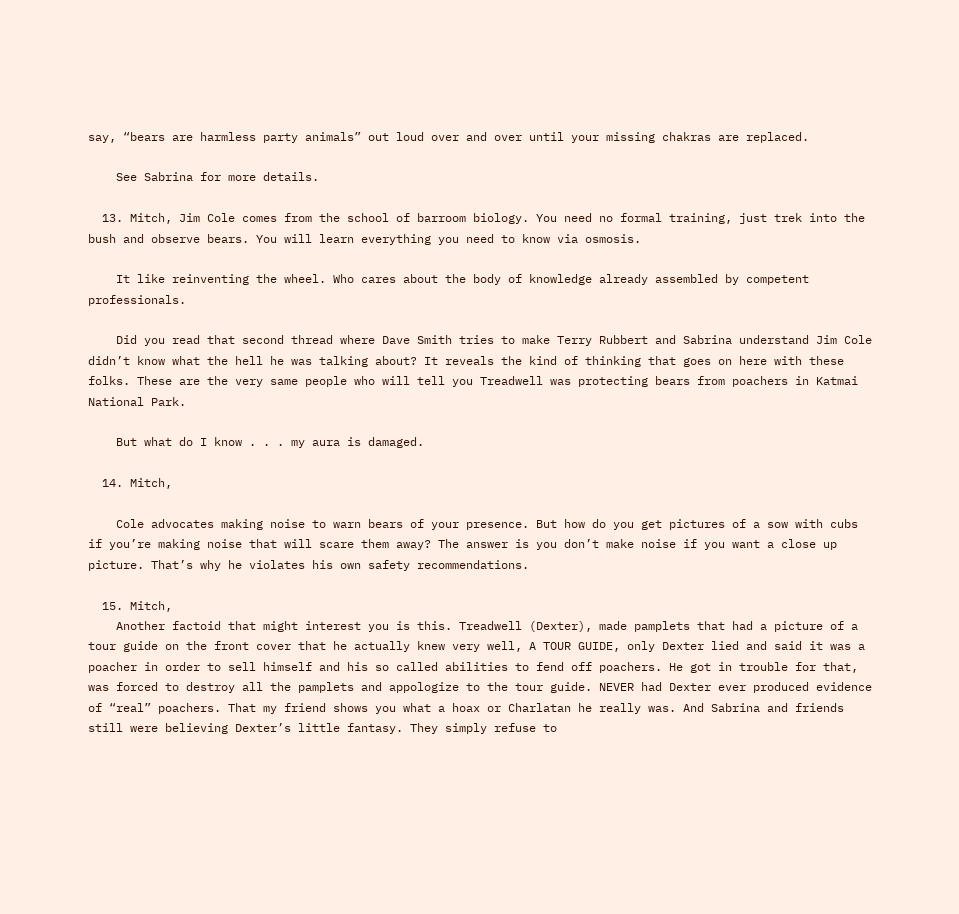say, “bears are harmless party animals” out loud over and over until your missing chakras are replaced.

    See Sabrina for more details.

  13. Mitch, Jim Cole comes from the school of barroom biology. You need no formal training, just trek into the bush and observe bears. You will learn everything you need to know via osmosis.

    It like reinventing the wheel. Who cares about the body of knowledge already assembled by competent professionals.

    Did you read that second thread where Dave Smith tries to make Terry Rubbert and Sabrina understand Jim Cole didn’t know what the hell he was talking about? It reveals the kind of thinking that goes on here with these folks. These are the very same people who will tell you Treadwell was protecting bears from poachers in Katmai National Park.

    But what do I know . . . my aura is damaged.

  14. Mitch,

    Cole advocates making noise to warn bears of your presence. But how do you get pictures of a sow with cubs if you’re making noise that will scare them away? The answer is you don’t make noise if you want a close up picture. That’s why he violates his own safety recommendations.

  15. Mitch,
    Another factoid that might interest you is this. Treadwell (Dexter), made pamplets that had a picture of a tour guide on the front cover that he actually knew very well, A TOUR GUIDE, only Dexter lied and said it was a poacher in order to sell himself and his so called abilities to fend off poachers. He got in trouble for that, was forced to destroy all the pamplets and appologize to the tour guide. NEVER had Dexter ever produced evidence of “real” poachers. That my friend shows you what a hoax or Charlatan he really was. And Sabrina and friends still were believing Dexter’s little fantasy. They simply refuse to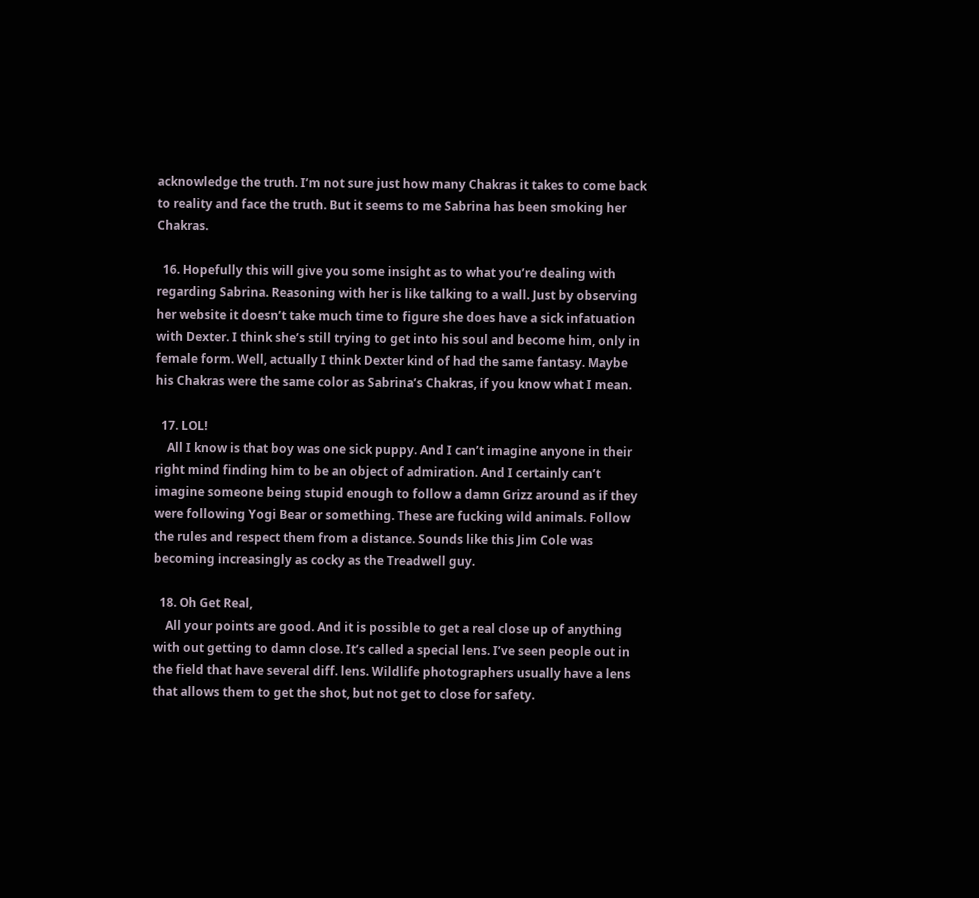acknowledge the truth. I’m not sure just how many Chakras it takes to come back to reality and face the truth. But it seems to me Sabrina has been smoking her Chakras.

  16. Hopefully this will give you some insight as to what you’re dealing with regarding Sabrina. Reasoning with her is like talking to a wall. Just by observing her website it doesn’t take much time to figure she does have a sick infatuation with Dexter. I think she’s still trying to get into his soul and become him, only in female form. Well, actually I think Dexter kind of had the same fantasy. Maybe his Chakras were the same color as Sabrina’s Chakras, if you know what I mean.

  17. LOL!
    All I know is that boy was one sick puppy. And I can’t imagine anyone in their right mind finding him to be an object of admiration. And I certainly can’t imagine someone being stupid enough to follow a damn Grizz around as if they were following Yogi Bear or something. These are fucking wild animals. Follow the rules and respect them from a distance. Sounds like this Jim Cole was becoming increasingly as cocky as the Treadwell guy.

  18. Oh Get Real,
    All your points are good. And it is possible to get a real close up of anything with out getting to damn close. It’s called a special lens. I’ve seen people out in the field that have several diff. lens. Wildlife photographers usually have a lens that allows them to get the shot, but not get to close for safety.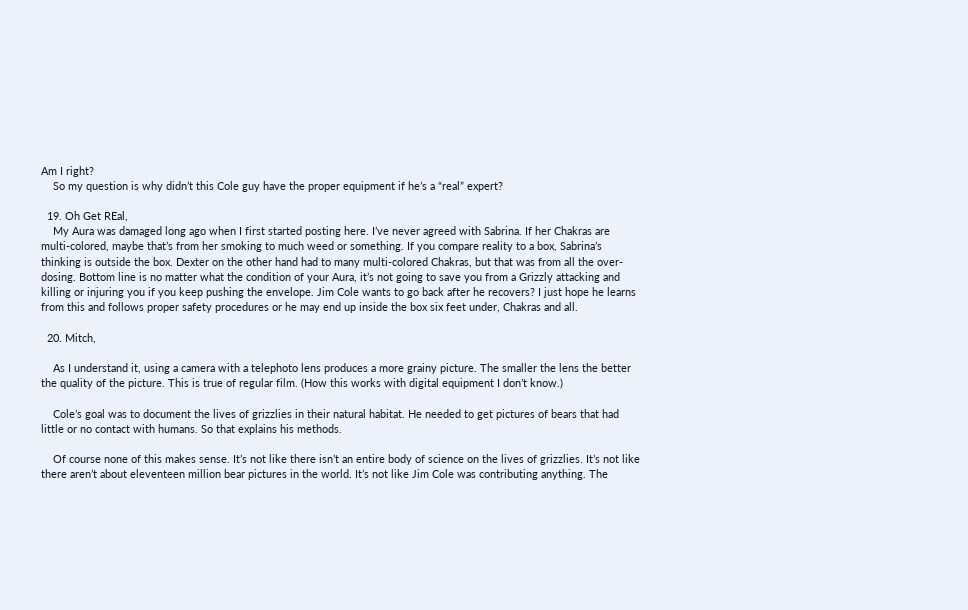Am I right?
    So my question is why didn’t this Cole guy have the proper equipment if he’s a “real” expert?

  19. Oh Get REal,
    My Aura was damaged long ago when I first started posting here. I’ve never agreed with Sabrina. If her Chakras are multi-colored, maybe that’s from her smoking to much weed or something. If you compare reality to a box, Sabrina’s thinking is outside the box. Dexter on the other hand had to many multi-colored Chakras, but that was from all the over-dosing. Bottom line is no matter what the condition of your Aura, it’s not going to save you from a Grizzly attacking and killing or injuring you if you keep pushing the envelope. Jim Cole wants to go back after he recovers? I just hope he learns from this and follows proper safety procedures or he may end up inside the box six feet under, Chakras and all.

  20. Mitch,

    As I understand it, using a camera with a telephoto lens produces a more grainy picture. The smaller the lens the better the quality of the picture. This is true of regular film. (How this works with digital equipment I don’t know.)

    Cole’s goal was to document the lives of grizzlies in their natural habitat. He needed to get pictures of bears that had little or no contact with humans. So that explains his methods.

    Of course none of this makes sense. It’s not like there isn’t an entire body of science on the lives of grizzlies. It’s not like there aren’t about eleventeen million bear pictures in the world. It’s not like Jim Cole was contributing anything. The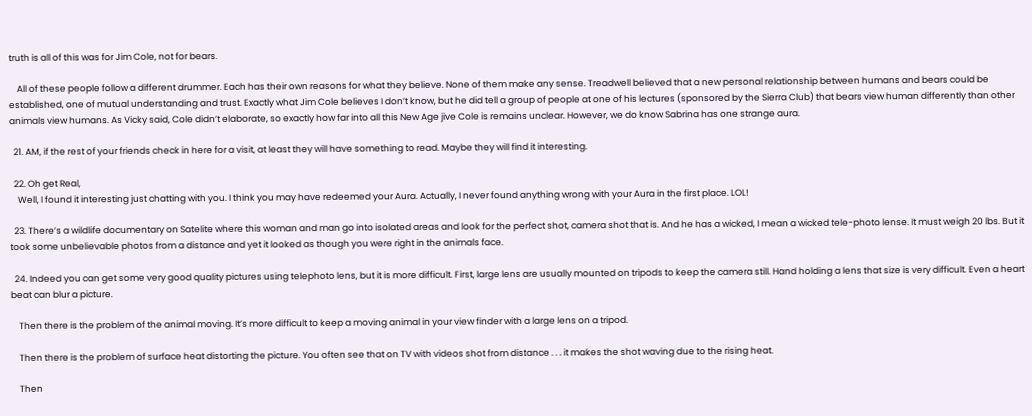truth is all of this was for Jim Cole, not for bears.

    All of these people follow a different drummer. Each has their own reasons for what they believe. None of them make any sense. Treadwell believed that a new personal relationship between humans and bears could be established, one of mutual understanding and trust. Exactly what Jim Cole believes I don’t know, but he did tell a group of people at one of his lectures (sponsored by the Sierra Club) that bears view human differently than other animals view humans. As Vicky said, Cole didn’t elaborate, so exactly how far into all this New Age jive Cole is remains unclear. However, we do know Sabrina has one strange aura.

  21. AM, if the rest of your friends check in here for a visit, at least they will have something to read. Maybe they will find it interesting.

  22. Oh get Real,
    Well, I found it interesting just chatting with you. I think you may have redeemed your Aura. Actually, I never found anything wrong with your Aura in the first place. LOL!

  23. There’s a wildlife documentary on Satelite where this woman and man go into isolated areas and look for the perfect shot, camera shot that is. And he has a wicked, I mean a wicked tele-photo lense. It must weigh 20 lbs. But it took some unbelievable photos from a distance and yet it looked as though you were right in the animals face.

  24. Indeed you can get some very good quality pictures using telephoto lens, but it is more difficult. First, large lens are usually mounted on tripods to keep the camera still. Hand holding a lens that size is very difficult. Even a heart beat can blur a picture.

    Then there is the problem of the animal moving. It’s more difficult to keep a moving animal in your view finder with a large lens on a tripod.

    Then there is the problem of surface heat distorting the picture. You often see that on TV with videos shot from distance . . . it makes the shot waving due to the rising heat.

    Then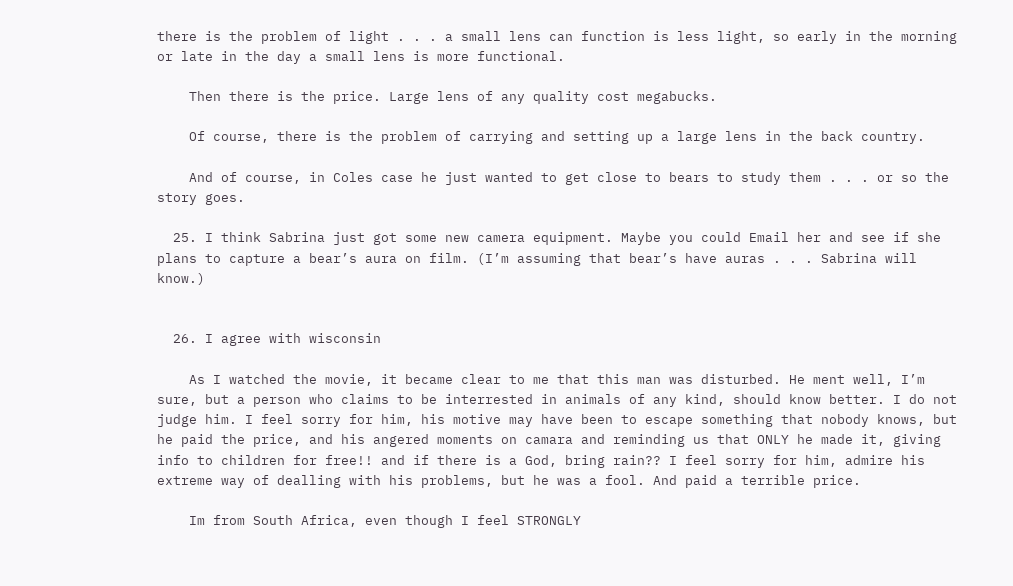there is the problem of light . . . a small lens can function is less light, so early in the morning or late in the day a small lens is more functional.

    Then there is the price. Large lens of any quality cost megabucks.

    Of course, there is the problem of carrying and setting up a large lens in the back country.

    And of course, in Coles case he just wanted to get close to bears to study them . . . or so the story goes.

  25. I think Sabrina just got some new camera equipment. Maybe you could Email her and see if she plans to capture a bear’s aura on film. (I’m assuming that bear’s have auras . . . Sabrina will know.)


  26. I agree with wisconsin

    As I watched the movie, it became clear to me that this man was disturbed. He ment well, I’m sure, but a person who claims to be interrested in animals of any kind, should know better. I do not judge him. I feel sorry for him, his motive may have been to escape something that nobody knows, but he paid the price, and his angered moments on camara and reminding us that ONLY he made it, giving info to children for free!! and if there is a God, bring rain?? I feel sorry for him, admire his extreme way of dealling with his problems, but he was a fool. And paid a terrible price.

    Im from South Africa, even though I feel STRONGLY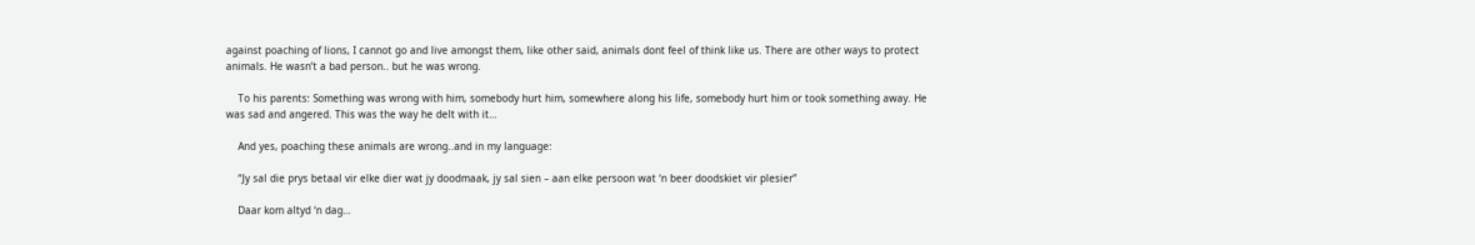against poaching of lions, I cannot go and live amongst them, like other said, animals dont feel of think like us. There are other ways to protect animals. He wasn’t a bad person.. but he was wrong.

    To his parents: Something was wrong with him, somebody hurt him, somewhere along his life, somebody hurt him or took something away. He was sad and angered. This was the way he delt with it…

    And yes, poaching these animals are wrong..and in my language:

    “Jy sal die prys betaal vir elke dier wat jy doodmaak, jy sal sien – aan elke persoon wat ‘n beer doodskiet vir plesier”

    Daar kom altyd ‘n dag…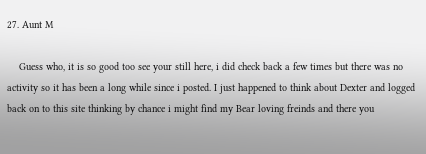27. Aunt M

    Guess who, it is so good too see your still here, i did check back a few times but there was no activity so it has been a long while since i posted. I just happened to think about Dexter and logged back on to this site thinking by chance i might find my Bear loving freinds and there you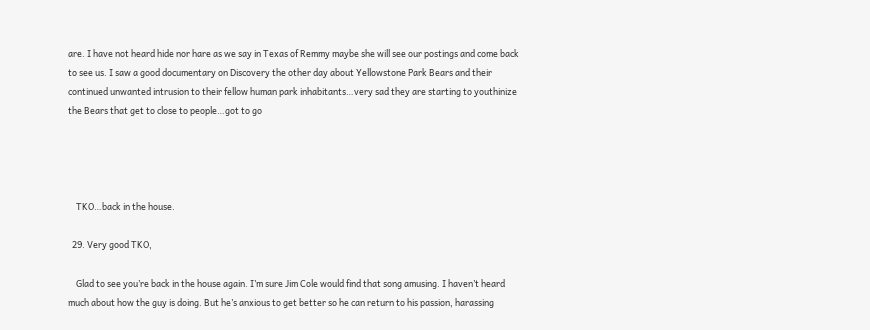are. I have not heard hide nor hare as we say in Texas of Remmy maybe she will see our postings and come back to see us. I saw a good documentary on Discovery the other day about Yellowstone Park Bears and their continued unwanted intrusion to their fellow human park inhabitants…very sad they are starting to youthinize the Bears that get to close to people…got to go




    TKO…back in the house.

  29. Very good TKO,

    Glad to see you’re back in the house again. I’m sure Jim Cole would find that song amusing. I haven’t heard much about how the guy is doing. But he’s anxious to get better so he can return to his passion, harassing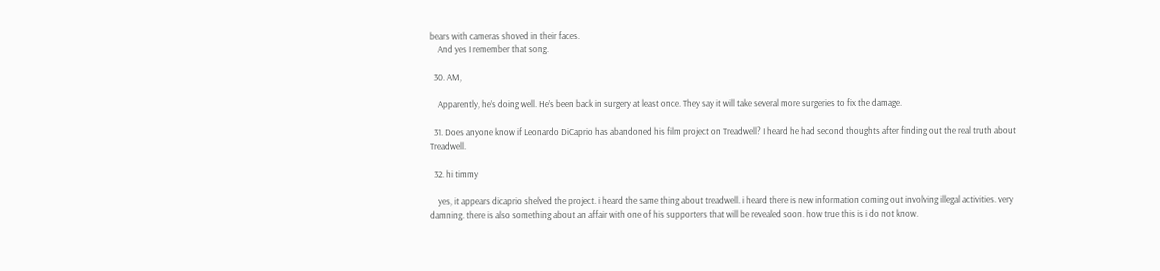bears with cameras shoved in their faces.
    And yes I remember that song.

  30. AM,

    Apparently, he’s doing well. He’s been back in surgery at least once. They say it will take several more surgeries to fix the damage.

  31. Does anyone know if Leonardo DiCaprio has abandoned his film project on Treadwell? I heard he had second thoughts after finding out the real truth about Treadwell.

  32. hi timmy

    yes, it appears dicaprio shelved the project. i heard the same thing about treadwell. i heard there is new information coming out involving illegal activities. very damning. there is also something about an affair with one of his supporters that will be revealed soon. how true this is i do not know.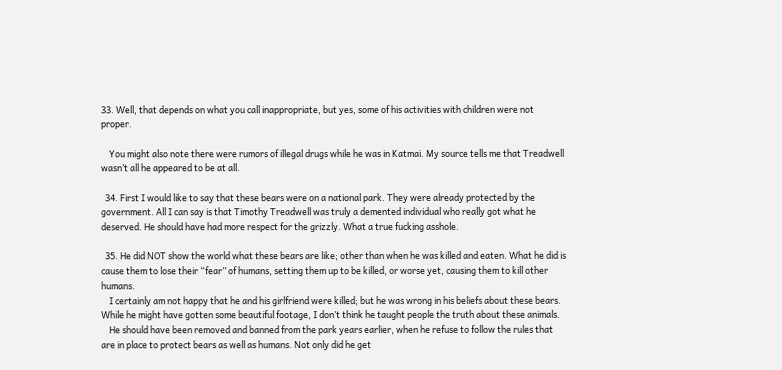33. Well, that depends on what you call inappropriate, but yes, some of his activities with children were not proper.

    You might also note there were rumors of illegal drugs while he was in Katmai. My source tells me that Treadwell wasn’t all he appeared to be at all.

  34. First I would like to say that these bears were on a national park. They were already protected by the government. All I can say is that Timothy Treadwell was truly a demented individual who really got what he deserved. He should have had more respect for the grizzly. What a true fucking asshole.

  35. He did NOT show the world what these bears are like; other than when he was killed and eaten. What he did is cause them to lose their “fear” of humans, setting them up to be killed, or worse yet, causing them to kill other humans.
    I certainly am not happy that he and his girlfriend were killed; but he was wrong in his beliefs about these bears. While he might have gotten some beautiful footage, I don’t think he taught people the truth about these animals.
    He should have been removed and banned from the park years earlier, when he refuse to follow the rules that are in place to protect bears as well as humans. Not only did he get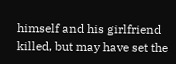himself and his girlfriend killed, but may have set the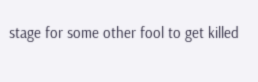stage for some other fool to get killed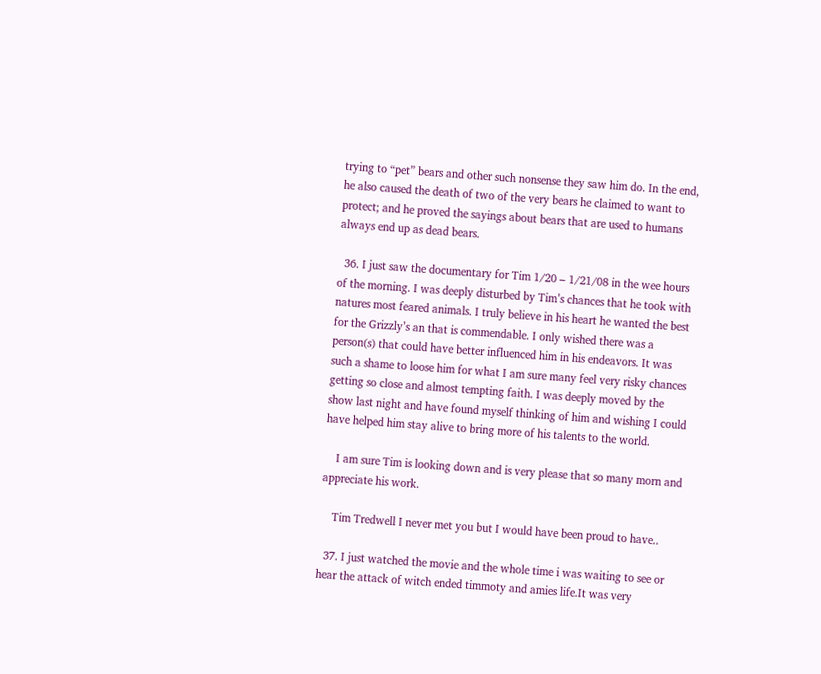trying to “pet” bears and other such nonsense they saw him do. In the end, he also caused the death of two of the very bears he claimed to want to protect; and he proved the sayings about bears that are used to humans always end up as dead bears.

  36. I just saw the documentary for Tim 1/20 – 1/21/08 in the wee hours of the morning. I was deeply disturbed by Tim’s chances that he took with natures most feared animals. I truly believe in his heart he wanted the best for the Grizzly’s an that is commendable. I only wished there was a person(s) that could have better influenced him in his endeavors. It was such a shame to loose him for what I am sure many feel very risky chances getting so close and almost tempting faith. I was deeply moved by the show last night and have found myself thinking of him and wishing I could have helped him stay alive to bring more of his talents to the world.

    I am sure Tim is looking down and is very please that so many morn and appreciate his work.

    Tim Tredwell I never met you but I would have been proud to have..

  37. I just watched the movie and the whole time i was waiting to see or hear the attack of witch ended timmoty and amies life.It was very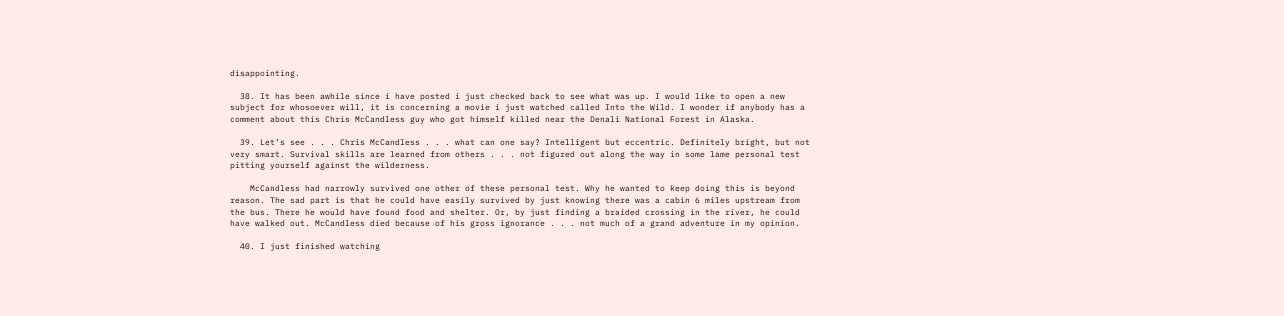disappointing.

  38. It has been awhile since i have posted i just checked back to see what was up. I would like to open a new subject for whosoever will, it is concerning a movie i just watched called Into the Wild. I wonder if anybody has a comment about this Chris McCandless guy who got himself killed near the Denali National Forest in Alaska.

  39. Let’s see . . . Chris McCandless . . . what can one say? Intelligent but eccentric. Definitely bright, but not very smart. Survival skills are learned from others . . . not figured out along the way in some lame personal test pitting yourself against the wilderness.

    McCandless had narrowly survived one other of these personal test. Why he wanted to keep doing this is beyond reason. The sad part is that he could have easily survived by just knowing there was a cabin 6 miles upstream from the bus. There he would have found food and shelter. Or, by just finding a braided crossing in the river, he could have walked out. McCandless died because of his gross ignorance . . . not much of a grand adventure in my opinion.

  40. I just finished watching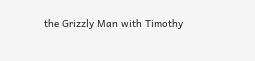the Grizzly Man with Timothy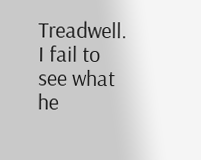Treadwell. I fail to see what he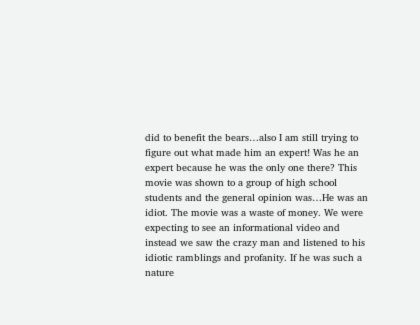did to benefit the bears…also I am still trying to figure out what made him an expert! Was he an expert because he was the only one there? This movie was shown to a group of high school students and the general opinion was…He was an idiot. The movie was a waste of money. We were expecting to see an informational video and instead we saw the crazy man and listened to his idiotic ramblings and profanity. If he was such a nature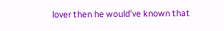lover then he would’ve known that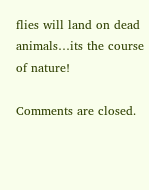flies will land on dead animals…its the course of nature!

Comments are closed.